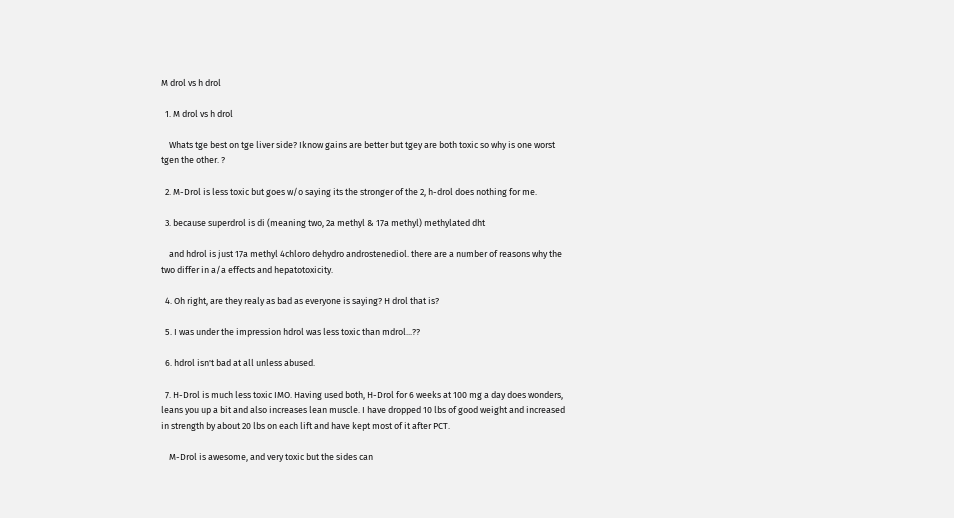M drol vs h drol

  1. M drol vs h drol

    Whats tge best on tge liver side? Iknow gains are better but tgey are both toxic so why is one worst tgen the other. ?

  2. M-Drol is less toxic but goes w/o saying its the stronger of the 2, h-drol does nothing for me.

  3. because superdrol is di (meaning two, 2a methyl & 17a methyl) methylated dht

    and hdrol is just 17a methyl 4chloro dehydro androstenediol. there are a number of reasons why the two differ in a/a effects and hepatotoxicity.

  4. Oh right, are they realy as bad as everyone is saying? H drol that is?

  5. I was under the impression hdrol was less toxic than mdrol...??

  6. hdrol isn't bad at all unless abused.

  7. H-Drol is much less toxic IMO. Having used both, H-Drol for 6 weeks at 100 mg a day does wonders, leans you up a bit and also increases lean muscle. I have dropped 10 lbs of good weight and increased in strength by about 20 lbs on each lift and have kept most of it after PCT.

    M-Drol is awesome, and very toxic but the sides can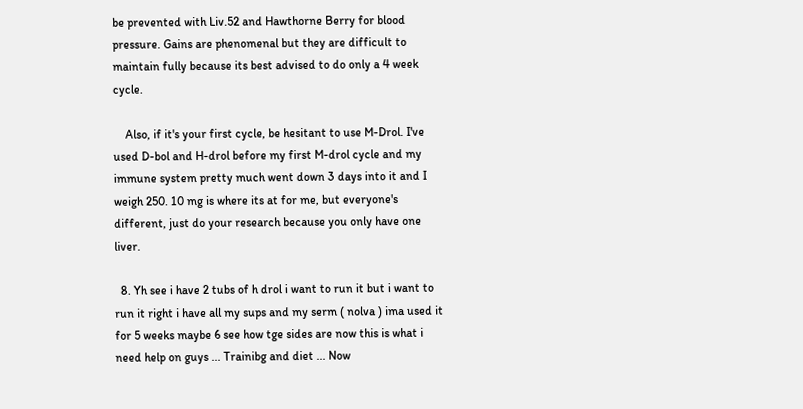be prevented with Liv.52 and Hawthorne Berry for blood pressure. Gains are phenomenal but they are difficult to maintain fully because its best advised to do only a 4 week cycle.

    Also, if it's your first cycle, be hesitant to use M-Drol. I've used D-bol and H-drol before my first M-drol cycle and my immune system pretty much went down 3 days into it and I weigh 250. 10 mg is where its at for me, but everyone's different, just do your research because you only have one liver.

  8. Yh see i have 2 tubs of h drol i want to run it but i want to run it right i have all my sups and my serm ( nolva ) ima used it for 5 weeks maybe 6 see how tge sides are now this is what i need help on guys ... Trainibg and diet ... Now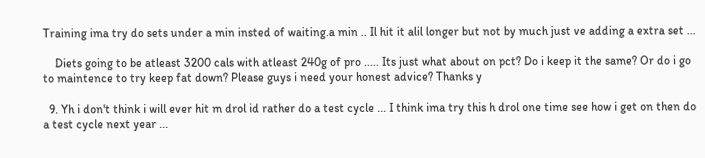Training ima try do sets under a min insted of waiting.a min .. Il hit it alil longer but not by much just ve adding a extra set ...

    Diets going to be atleast 3200 cals with atleast 240g of pro ..... Its just what about on pct? Do i keep it the same? Or do i go to maintence to try keep fat down? Please guys i need your honest advice? Thanks y

  9. Yh i don't think i will ever hit m drol id rather do a test cycle ... I think ima try this h drol one time see how i get on then do a test cycle next year ...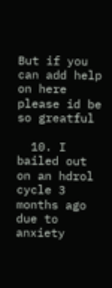But if you can add help on here please id be so greatful

  10. I bailed out on an hdrol cycle 3 months ago due to anxiety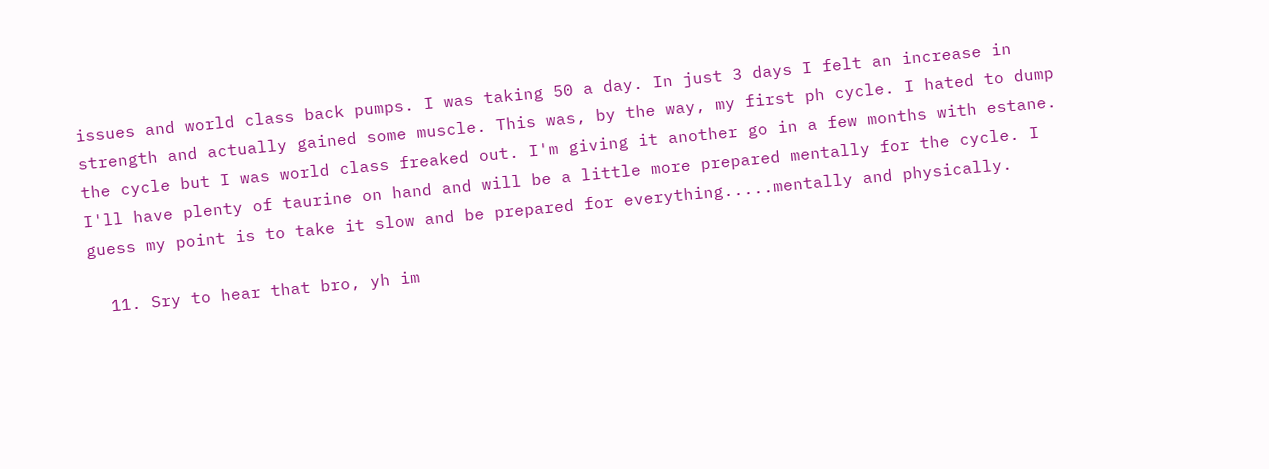issues and world class back pumps. I was taking 50 a day. In just 3 days I felt an increase in strength and actually gained some muscle. This was, by the way, my first ph cycle. I hated to dump the cycle but I was world class freaked out. I'm giving it another go in a few months with estane. I'll have plenty of taurine on hand and will be a little more prepared mentally for the cycle. I guess my point is to take it slow and be prepared for everything.....mentally and physically.

  11. Sry to hear that bro, yh im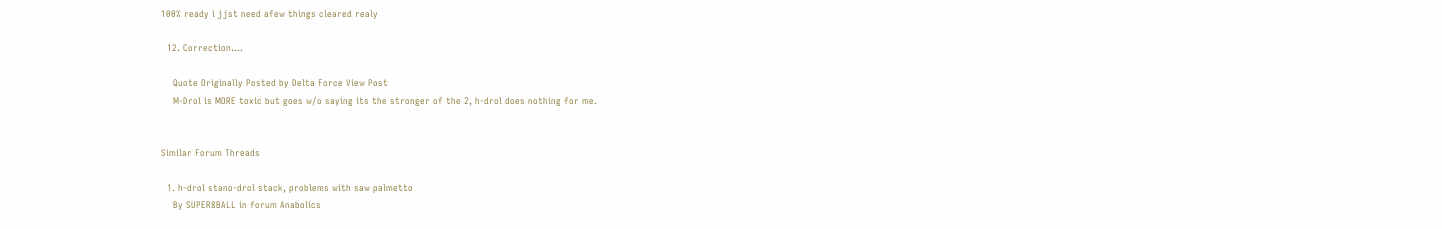100% ready i jjst need afew things cleared realy

  12. Correction....

    Quote Originally Posted by Delta Force View Post
    M-Drol is MORE toxic but goes w/o saying its the stronger of the 2, h-drol does nothing for me.


Similar Forum Threads

  1. h-drol stano-drol stack, problems with saw palmetto
    By SUPER8BALL in forum Anabolics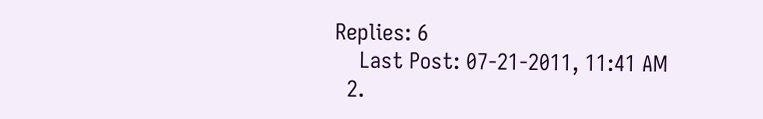Replies: 6
    Last Post: 07-21-2011, 11:41 AM
  2.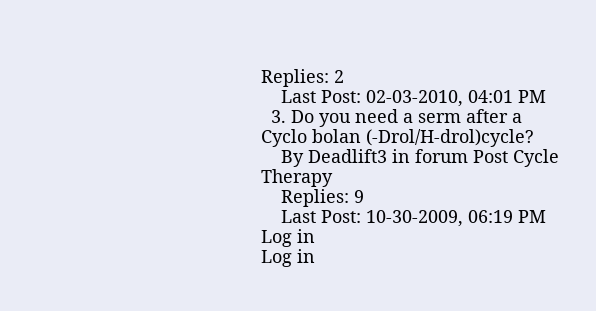Replies: 2
    Last Post: 02-03-2010, 04:01 PM
  3. Do you need a serm after a Cyclo bolan (-Drol/H-drol)cycle?
    By Deadlift3 in forum Post Cycle Therapy
    Replies: 9
    Last Post: 10-30-2009, 06:19 PM
Log in
Log in